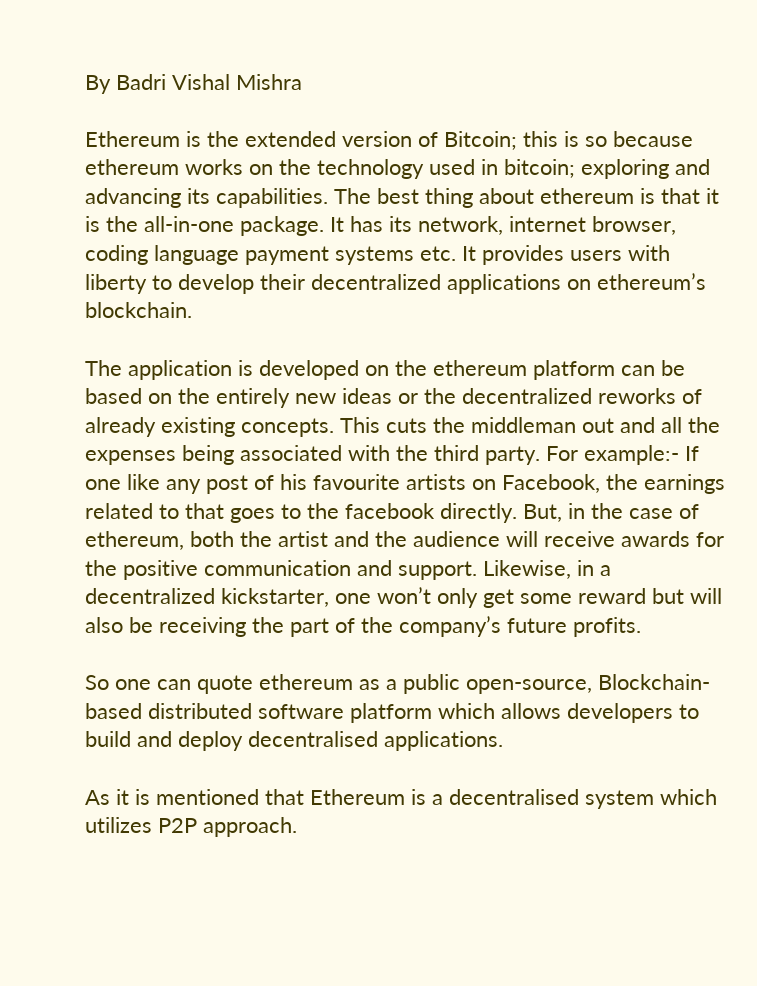By Badri Vishal Mishra

Ethereum is the extended version of Bitcoin; this is so because ethereum works on the technology used in bitcoin; exploring and advancing its capabilities. The best thing about ethereum is that it is the all-in-one package. It has its network, internet browser, coding language payment systems etc. It provides users with liberty to develop their decentralized applications on ethereum’s blockchain.

The application is developed on the ethereum platform can be based on the entirely new ideas or the decentralized reworks of already existing concepts. This cuts the middleman out and all the expenses being associated with the third party. For example:- If one like any post of his favourite artists on Facebook, the earnings related to that goes to the facebook directly. But, in the case of ethereum, both the artist and the audience will receive awards for the positive communication and support. Likewise, in a decentralized kickstarter, one won’t only get some reward but will also be receiving the part of the company’s future profits.

So one can quote ethereum as a public open-source, Blockchain-based distributed software platform which allows developers to build and deploy decentralised applications.

As it is mentioned that Ethereum is a decentralised system which utilizes P2P approach.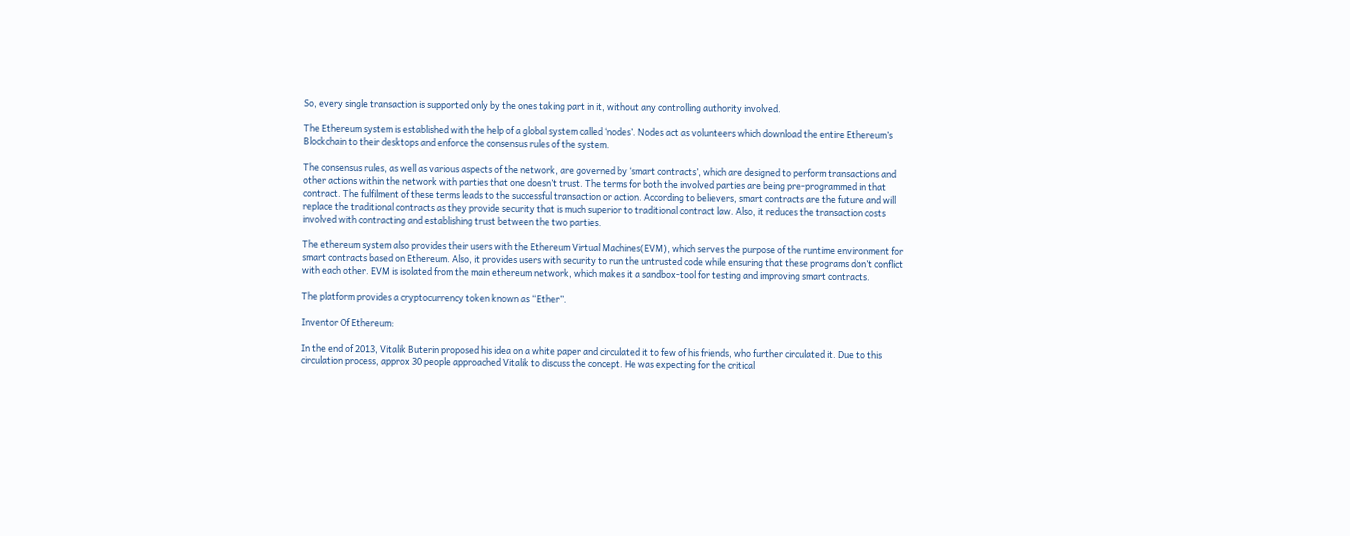So, every single transaction is supported only by the ones taking part in it, without any controlling authority involved.

The Ethereum system is established with the help of a global system called ‘nodes’. Nodes act as volunteers which download the entire Ethereum’s Blockchain to their desktops and enforce the consensus rules of the system.

The consensus rules, as well as various aspects of the network, are governed by ‘smart contracts’, which are designed to perform transactions and other actions within the network with parties that one doesn’t trust. The terms for both the involved parties are being pre-programmed in that contract. The fulfilment of these terms leads to the successful transaction or action. According to believers, smart contracts are the future and will replace the traditional contracts as they provide security that is much superior to traditional contract law. Also, it reduces the transaction costs involved with contracting and establishing trust between the two parties.

The ethereum system also provides their users with the Ethereum Virtual Machines(EVM), which serves the purpose of the runtime environment for smart contracts based on Ethereum. Also, it provides users with security to run the untrusted code while ensuring that these programs don’t conflict with each other. EVM is isolated from the main ethereum network, which makes it a sandbox-tool for testing and improving smart contracts.

The platform provides a cryptocurrency token known as “Ether”.

Inventor Of Ethereum:

In the end of 2013, Vitalik Buterin proposed his idea on a white paper and circulated it to few of his friends, who further circulated it. Due to this circulation process, approx 30 people approached Vitalik to discuss the concept. He was expecting for the critical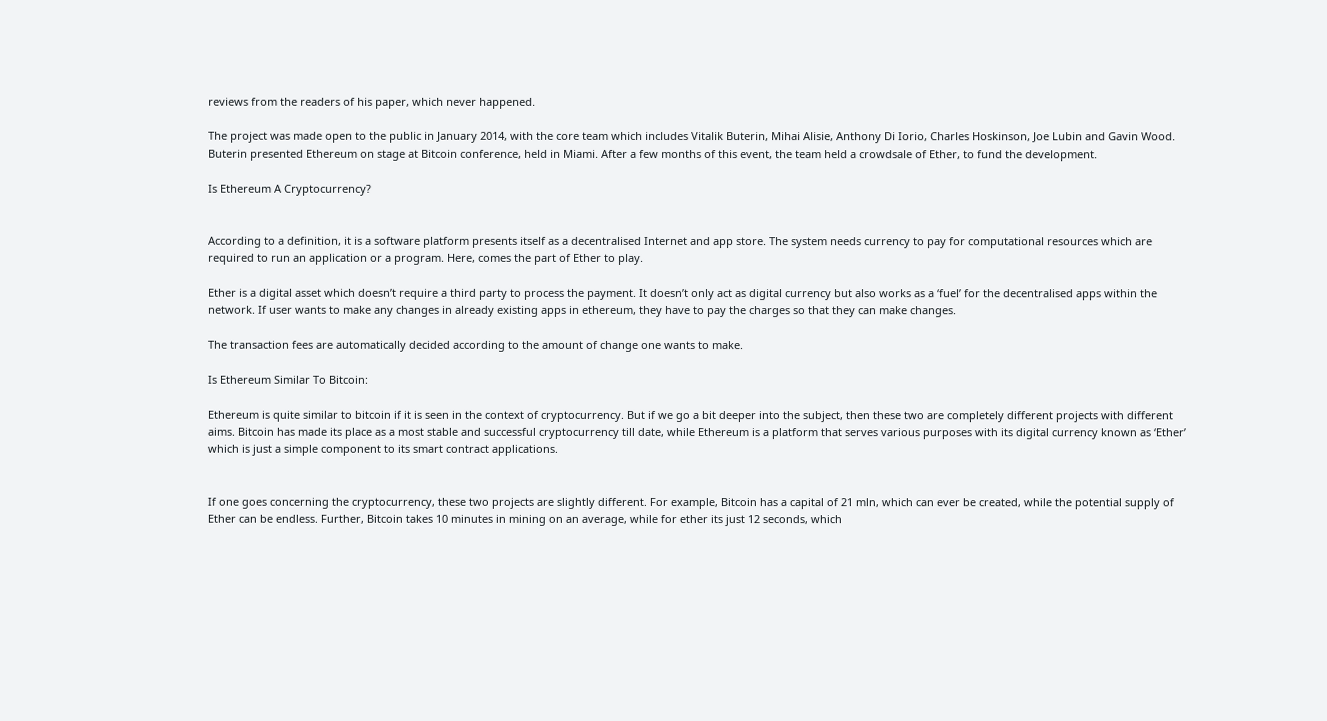reviews from the readers of his paper, which never happened.

The project was made open to the public in January 2014, with the core team which includes Vitalik Buterin, Mihai Alisie, Anthony Di Iorio, Charles Hoskinson, Joe Lubin and Gavin Wood. Buterin presented Ethereum on stage at Bitcoin conference, held in Miami. After a few months of this event, the team held a crowdsale of Ether, to fund the development.

Is Ethereum A Cryptocurrency?


According to a definition, it is a software platform presents itself as a decentralised Internet and app store. The system needs currency to pay for computational resources which are required to run an application or a program. Here, comes the part of Ether to play.

Ether is a digital asset which doesn’t require a third party to process the payment. It doesn’t only act as digital currency but also works as a ‘fuel’ for the decentralised apps within the network. If user wants to make any changes in already existing apps in ethereum, they have to pay the charges so that they can make changes.

The transaction fees are automatically decided according to the amount of change one wants to make.

Is Ethereum Similar To Bitcoin:

Ethereum is quite similar to bitcoin if it is seen in the context of cryptocurrency. But if we go a bit deeper into the subject, then these two are completely different projects with different aims. Bitcoin has made its place as a most stable and successful cryptocurrency till date, while Ethereum is a platform that serves various purposes with its digital currency known as ‘Ether’  which is just a simple component to its smart contract applications.


If one goes concerning the cryptocurrency, these two projects are slightly different. For example, Bitcoin has a capital of 21 mln, which can ever be created, while the potential supply of Ether can be endless. Further, Bitcoin takes 10 minutes in mining on an average, while for ether its just 12 seconds, which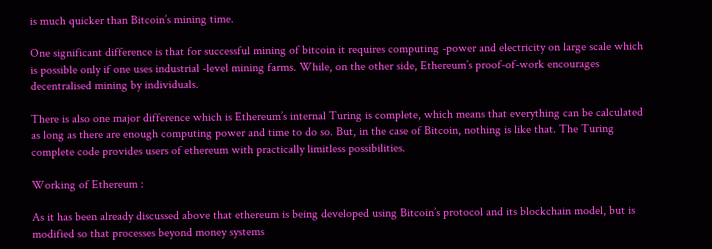is much quicker than Bitcoin’s mining time.

One significant difference is that for successful mining of bitcoin it requires computing -power and electricity on large scale which is possible only if one uses industrial -level mining farms. While, on the other side, Ethereum’s proof-of-work encourages decentralised mining by individuals.

There is also one major difference which is Ethereum’s internal Turing is complete, which means that everything can be calculated as long as there are enough computing power and time to do so. But, in the case of Bitcoin, nothing is like that. The Turing complete code provides users of ethereum with practically limitless possibilities.

Working of Ethereum :

As it has been already discussed above that ethereum is being developed using Bitcoin’s protocol and its blockchain model, but is modified so that processes beyond money systems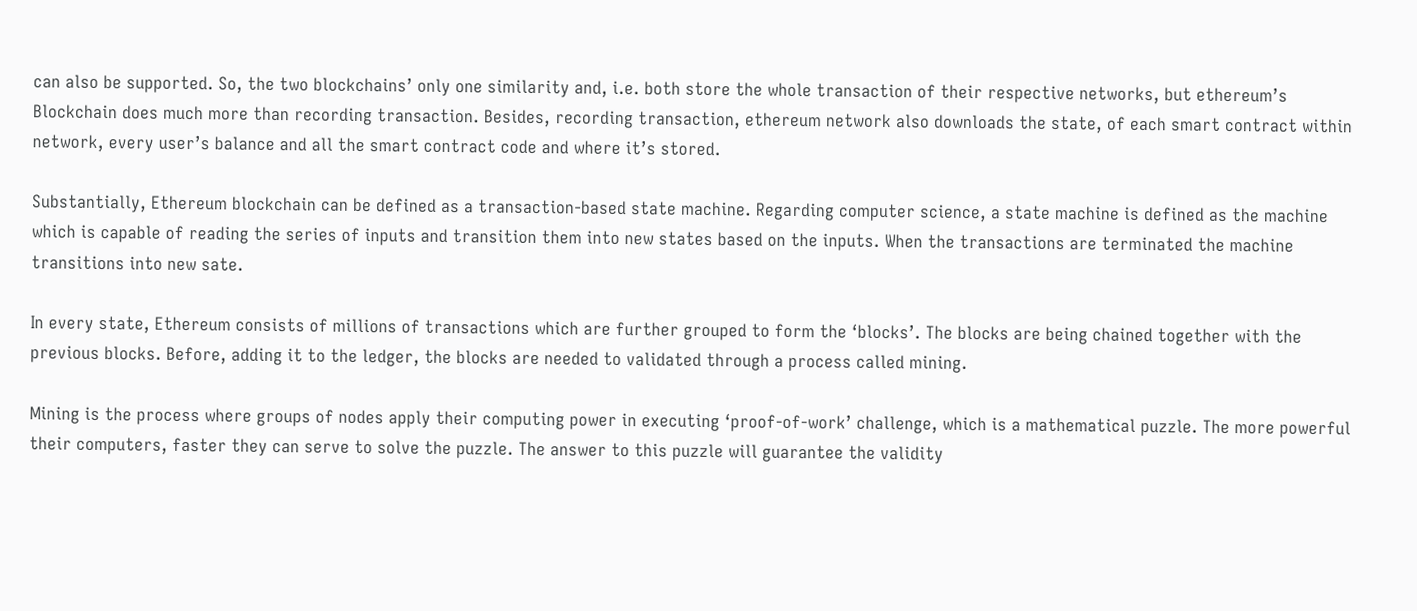can also be supported. So, the two blockchains’ only one similarity and, i.e. both store the whole transaction of their respective networks, but ethereum’s Blockchain does much more than recording transaction. Besides, recording transaction, ethereum network also downloads the state, of each smart contract within network, every user’s balance and all the smart contract code and where it’s stored.

Substantially, Ethereum blockchain can be defined as a transaction-based state machine. Regarding computer science, a state machine is defined as the machine which is capable of reading the series of inputs and transition them into new states based on the inputs. When the transactions are terminated the machine transitions into new sate.

In every state, Ethereum consists of millions of transactions which are further grouped to form the ‘blocks’. The blocks are being chained together with the previous blocks. Before, adding it to the ledger, the blocks are needed to validated through a process called mining.

Mining is the process where groups of nodes apply their computing power in executing ‘proof-of-work’ challenge, which is a mathematical puzzle. The more powerful their computers, faster they can serve to solve the puzzle. The answer to this puzzle will guarantee the validity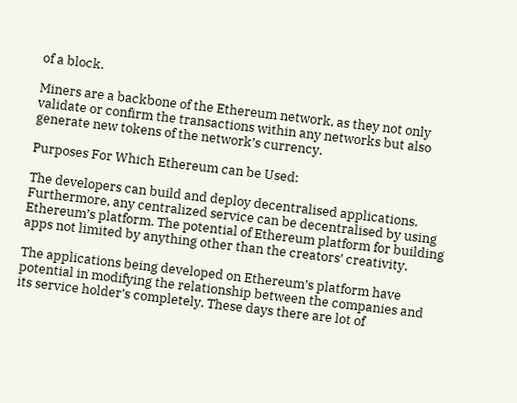of a block.

Miners are a backbone of the Ethereum network, as they not only validate or confirm the transactions within any networks but also generate new tokens of the network’s currency.

Purposes For Which Ethereum can be Used:

The developers can build and deploy decentralised applications. Furthermore, any centralized service can be decentralised by using Ethereum’s platform. The potential of Ethereum platform for building apps not limited by anything other than the creators’ creativity.

The applications being developed on Ethereum’s platform have potential in modifying the relationship between the companies and its service holder’s completely. These days there are lot of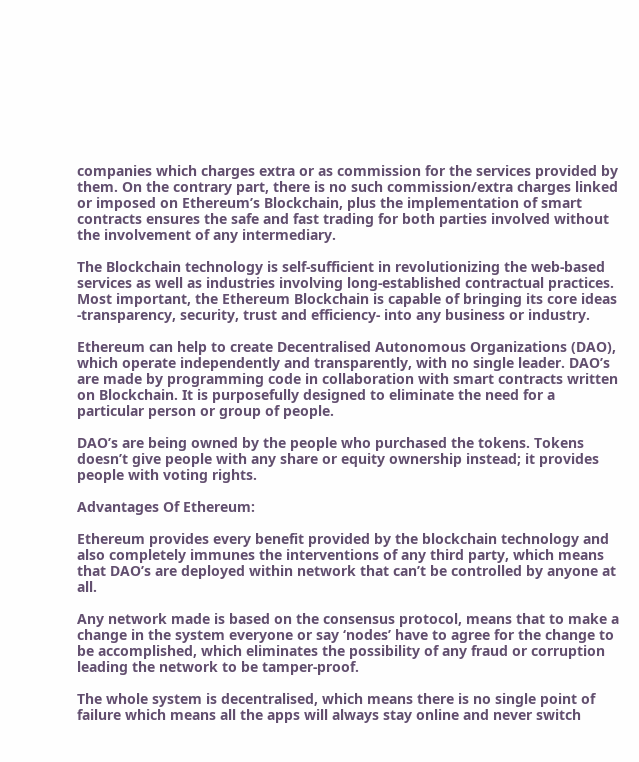companies which charges extra or as commission for the services provided by them. On the contrary part, there is no such commission/extra charges linked or imposed on Ethereum’s Blockchain, plus the implementation of smart contracts ensures the safe and fast trading for both parties involved without the involvement of any intermediary.

The Blockchain technology is self-sufficient in revolutionizing the web-based services as well as industries involving long-established contractual practices. Most important, the Ethereum Blockchain is capable of bringing its core ideas -transparency, security, trust and efficiency- into any business or industry.

Ethereum can help to create Decentralised Autonomous Organizations (DAO), which operate independently and transparently, with no single leader. DAO’s are made by programming code in collaboration with smart contracts written on Blockchain. It is purposefully designed to eliminate the need for a particular person or group of people.

DAO’s are being owned by the people who purchased the tokens. Tokens doesn’t give people with any share or equity ownership instead; it provides people with voting rights.

Advantages Of Ethereum:

Ethereum provides every benefit provided by the blockchain technology and also completely immunes the interventions of any third party, which means that DAO’s are deployed within network that can’t be controlled by anyone at all.

Any network made is based on the consensus protocol, means that to make a change in the system everyone or say ‘nodes’ have to agree for the change to be accomplished, which eliminates the possibility of any fraud or corruption leading the network to be tamper-proof.

The whole system is decentralised, which means there is no single point of failure which means all the apps will always stay online and never switch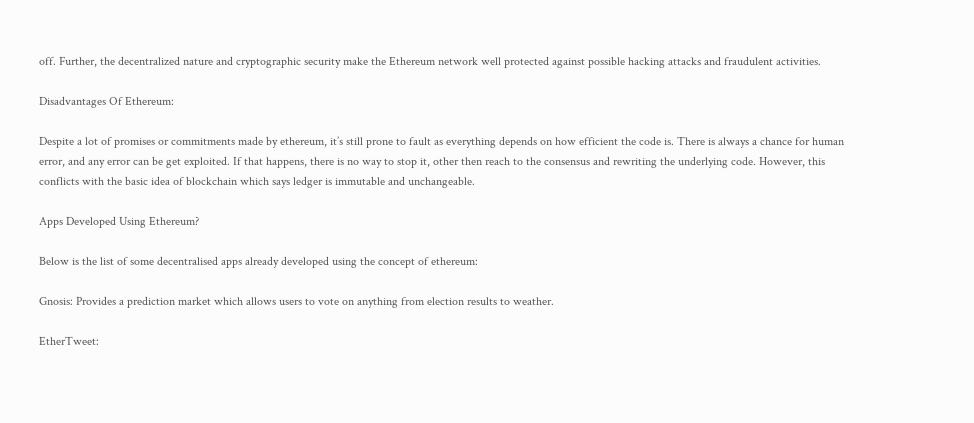off. Further, the decentralized nature and cryptographic security make the Ethereum network well protected against possible hacking attacks and fraudulent activities.

Disadvantages Of Ethereum:

Despite a lot of promises or commitments made by ethereum, it’s still prone to fault as everything depends on how efficient the code is. There is always a chance for human error, and any error can be get exploited. If that happens, there is no way to stop it, other then reach to the consensus and rewriting the underlying code. However, this conflicts with the basic idea of blockchain which says ledger is immutable and unchangeable.

Apps Developed Using Ethereum?

Below is the list of some decentralised apps already developed using the concept of ethereum:

Gnosis: Provides a prediction market which allows users to vote on anything from election results to weather.

EtherTweet: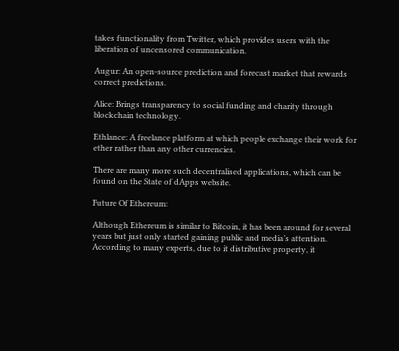takes functionality from Twitter, which provides users with the liberation of uncensored communication.

Augur: An open-source prediction and forecast market that rewards correct predictions.

Alice: Brings transparency to social funding and charity through blockchain technology.

Ethlance: A freelance platform at which people exchange their work for ether rather than any other currencies.

There are many more such decentralised applications, which can be found on the State of dApps website.

Future Of Ethereum:

Although Ethereum is similar to Bitcoin, it has been around for several years but just only started gaining public and media’s attention. According to many experts, due to it distributive property, it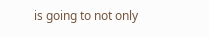is going to not only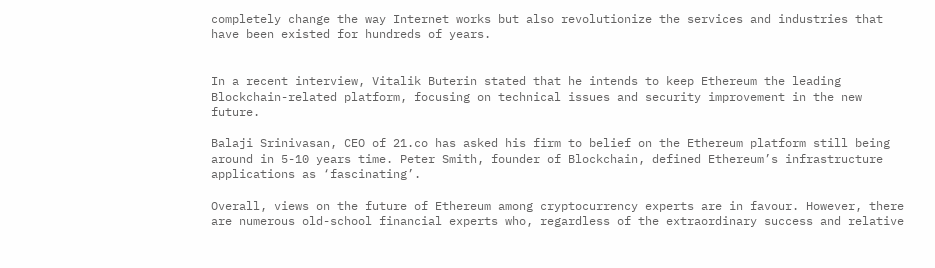completely change the way Internet works but also revolutionize the services and industries that have been existed for hundreds of years.


In a recent interview, Vitalik Buterin stated that he intends to keep Ethereum the leading Blockchain-related platform, focusing on technical issues and security improvement in the new future.

Balaji Srinivasan, CEO of 21.co has asked his firm to belief on the Ethereum platform still being around in 5-10 years time. Peter Smith, founder of Blockchain, defined Ethereum’s infrastructure applications as ‘fascinating’.

Overall, views on the future of Ethereum among cryptocurrency experts are in favour. However, there are numerous old-school financial experts who, regardless of the extraordinary success and relative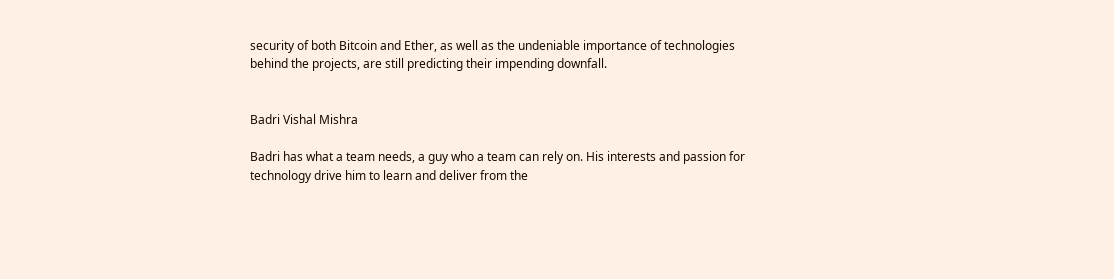security of both Bitcoin and Ether, as well as the undeniable importance of technologies behind the projects, are still predicting their impending downfall.


Badri Vishal Mishra

Badri has what a team needs, a guy who a team can rely on. His interests and passion for technology drive him to learn and deliver from the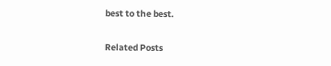best to the best.

Related Posts